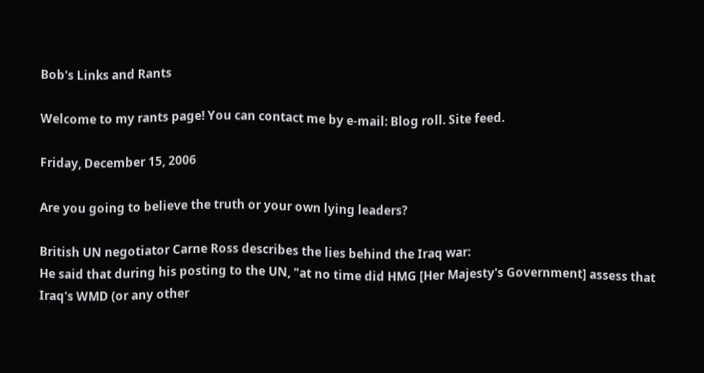Bob's Links and Rants

Welcome to my rants page! You can contact me by e-mail: Blog roll. Site feed.

Friday, December 15, 2006

Are you going to believe the truth or your own lying leaders?

British UN negotiator Carne Ross describes the lies behind the Iraq war:
He said that during his posting to the UN, "at no time did HMG [Her Majesty's Government] assess that Iraq's WMD (or any other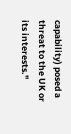capability) posed a threat to the UK or its interests."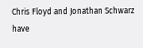Chris Floyd and Jonathan Schwarz have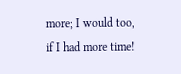more; I would too, if I had more time!